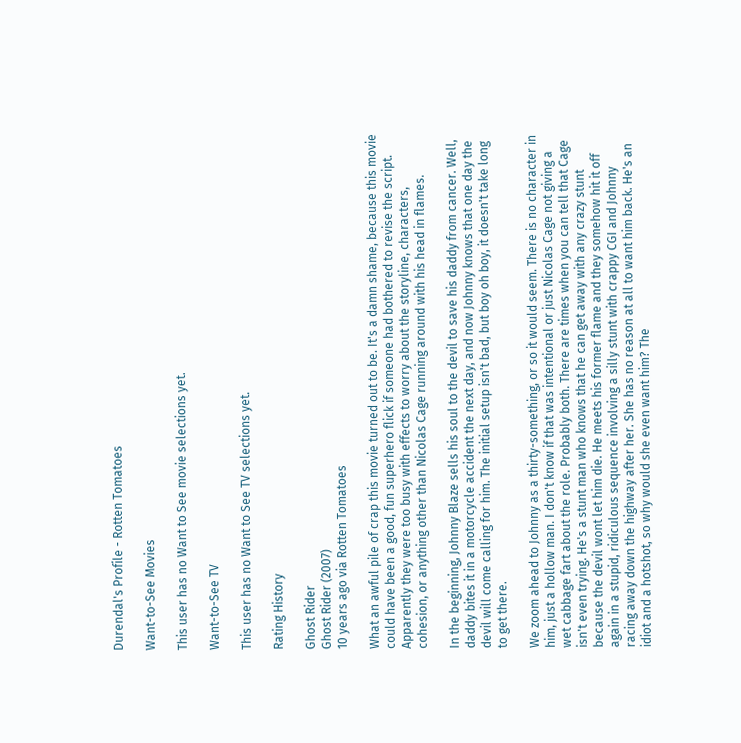Durendal's Profile - Rotten Tomatoes

Want-to-See Movies

This user has no Want to See movie selections yet.

Want-to-See TV

This user has no Want to See TV selections yet.

Rating History

Ghost Rider
Ghost Rider (2007)
10 years ago via Rotten Tomatoes

What an awful pile of crap this movie turned out to be. It's a damn shame, because this movie could have been a good, fun superhero flick if someone had bothered to revise the script. Apparently they were too busy with effects to worry about the storyline, characters, cohesion, or anything other than Nicolas Cage running around with his head in flames.

In the beginning, Johnny Blaze sells his soul to the devil to save his daddy from cancer. Well, daddy bites it in a motorcycle accident the next day, and now Johnny knows that one day the devil will come calling for him. The initial setup isn't bad, but boy oh boy, it doesn't take long to get there.

We zoom ahead to Johnny as a thirty-something, or so it would seem. There is no character in him, just a hollow man. I don't know if that was intentional or just Nicolas Cage not giving a wet cabbage fart about the role. Probably both. There are times when you can tell that Cage isn't even trying. He's a stunt man who knows that he can get away with any crazy stunt because the devil wont let him die. He meets his former flame and they somehow hit it off again in a stupid, ridiculous sequence involving a silly stunt with crappy CGI and Johnny racing away down the highway after her. She has no reason at all to want him back. He's an idiot and a hotshot, so why would she even want him? The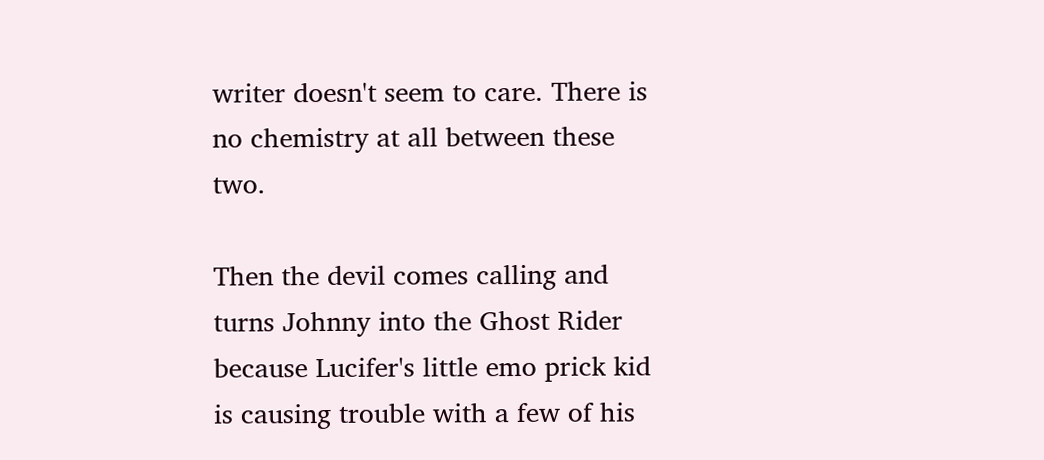writer doesn't seem to care. There is no chemistry at all between these two.

Then the devil comes calling and turns Johnny into the Ghost Rider because Lucifer's little emo prick kid is causing trouble with a few of his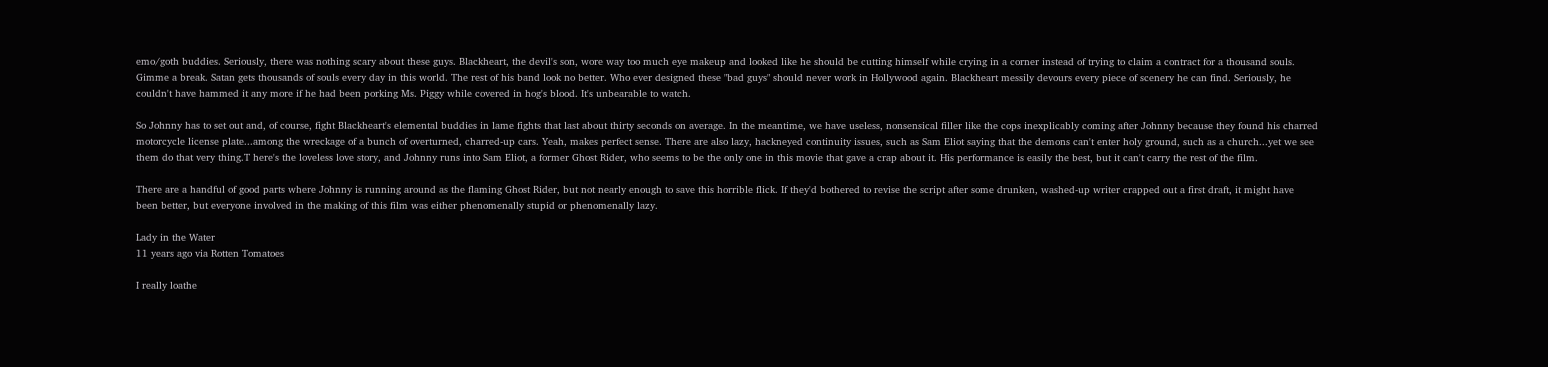emo/goth buddies. Seriously, there was nothing scary about these guys. Blackheart, the devil's son, wore way too much eye makeup and looked like he should be cutting himself while crying in a corner instead of trying to claim a contract for a thousand souls. Gimme a break. Satan gets thousands of souls every day in this world. The rest of his band look no better. Who ever designed these "bad guys" should never work in Hollywood again. Blackheart messily devours every piece of scenery he can find. Seriously, he couldn't have hammed it any more if he had been porking Ms. Piggy while covered in hog's blood. It's unbearable to watch.

So Johnny has to set out and, of course, fight Blackheart's elemental buddies in lame fights that last about thirty seconds on average. In the meantime, we have useless, nonsensical filler like the cops inexplicably coming after Johnny because they found his charred motorcycle license plate...among the wreckage of a bunch of overturned, charred-up cars. Yeah, makes perfect sense. There are also lazy, hackneyed continuity issues, such as Sam Eliot saying that the demons can't enter holy ground, such as a church...yet we see them do that very thing.T here's the loveless love story, and Johnny runs into Sam Eliot, a former Ghost Rider, who seems to be the only one in this movie that gave a crap about it. His performance is easily the best, but it can't carry the rest of the film.

There are a handful of good parts where Johnny is running around as the flaming Ghost Rider, but not nearly enough to save this horrible flick. If they'd bothered to revise the script after some drunken, washed-up writer crapped out a first draft, it might have been better, but everyone involved in the making of this film was either phenomenally stupid or phenomenally lazy.

Lady in the Water
11 years ago via Rotten Tomatoes

I really loathe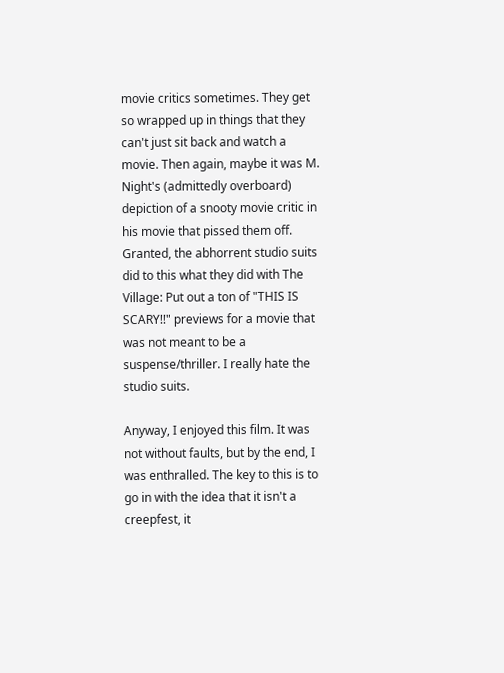movie critics sometimes. They get so wrapped up in things that they can't just sit back and watch a movie. Then again, maybe it was M. Night's (admittedly overboard) depiction of a snooty movie critic in his movie that pissed them off. Granted, the abhorrent studio suits did to this what they did with The Village: Put out a ton of "THIS IS SCARY!!" previews for a movie that was not meant to be a suspense/thriller. I really hate the studio suits.

Anyway, I enjoyed this film. It was not without faults, but by the end, I was enthralled. The key to this is to go in with the idea that it isn't a creepfest, it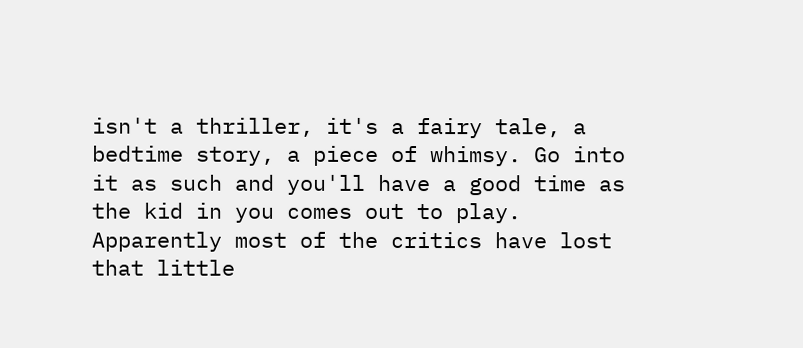isn't a thriller, it's a fairy tale, a bedtime story, a piece of whimsy. Go into it as such and you'll have a good time as the kid in you comes out to play. Apparently most of the critics have lost that little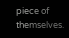piece of themselves.